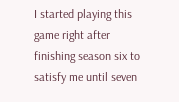I started playing this game right after finishing season six to satisfy me until seven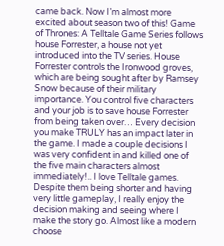came back. Now I’m almost more excited about season two of this! Game of Thrones: A Telltale Game Series follows house Forrester, a house not yet introduced into the TV series. House Forrester controls the Ironwood groves, which are being sought after by Ramsey Snow because of their military importance. You control five characters and your job is to save house Forrester from being taken over… Every decision you make TRULY has an impact later in the game. I made a couple decisions I was very confident in and killed one of the five main characters almost immediately!.. I love Telltale games. Despite them being shorter and having very little gameplay, I really enjoy the decision making and seeing where I make the story go. Almost like a modern choose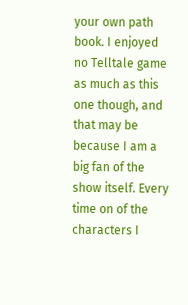your own path book. I enjoyed no Telltale game as much as this one though, and that may be because I am a big fan of the show itself. Every time on of the characters I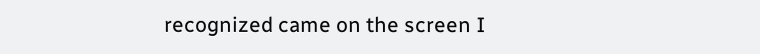recognized came on the screen I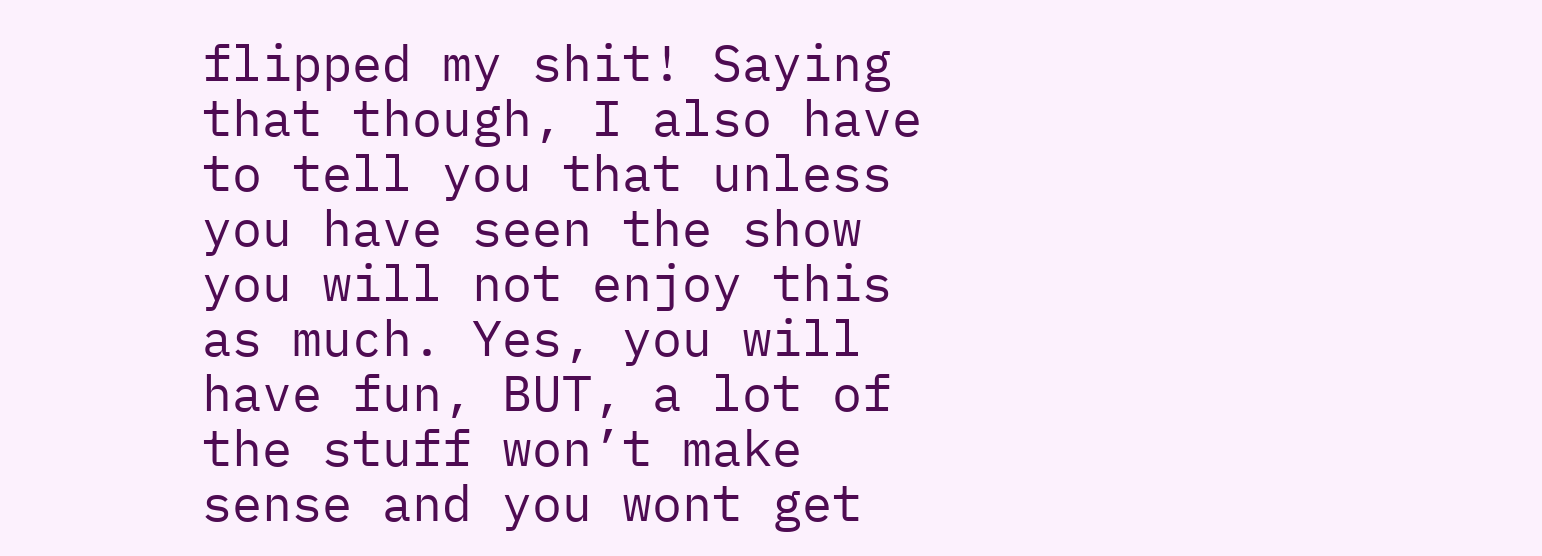flipped my shit! Saying that though, I also have to tell you that unless you have seen the show you will not enjoy this as much. Yes, you will have fun, BUT, a lot of the stuff won’t make sense and you wont get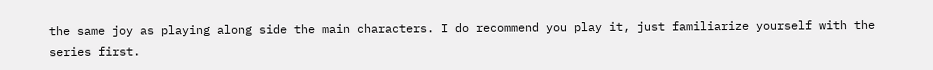the same joy as playing along side the main characters. I do recommend you play it, just familiarize yourself with the series first.